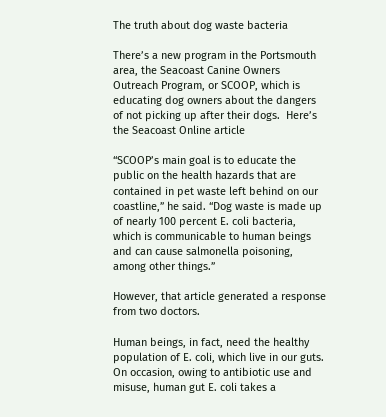The truth about dog waste bacteria

There’s a new program in the Portsmouth area, the Seacoast Canine Owners Outreach Program, or SCOOP, which is educating dog owners about the dangers of not picking up after their dogs.  Here’s the Seacoast Online article

“SCOOP’s main goal is to educate the public on the health hazards that are contained in pet waste left behind on our coastline,” he said. “Dog waste is made up of nearly 100 percent E. coli bacteria, which is communicable to human beings and can cause salmonella poisoning, among other things.”

However, that article generated a response from two doctors.

Human beings, in fact, need the healthy population of E. coli, which live in our guts. On occasion, owing to antibiotic use and misuse, human gut E. coli takes a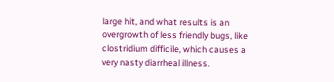large hit, and what results is an overgrowth of less friendly bugs, like clostridium difficile, which causes a very nasty diarrheal illness.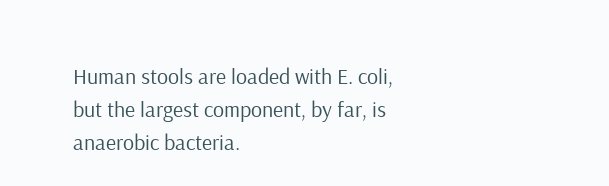Human stools are loaded with E. coli, but the largest component, by far, is anaerobic bacteria.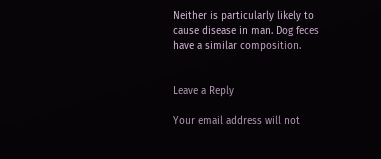Neither is particularly likely to cause disease in man. Dog feces have a similar composition.


Leave a Reply

Your email address will not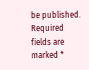be published. Required fields are marked *